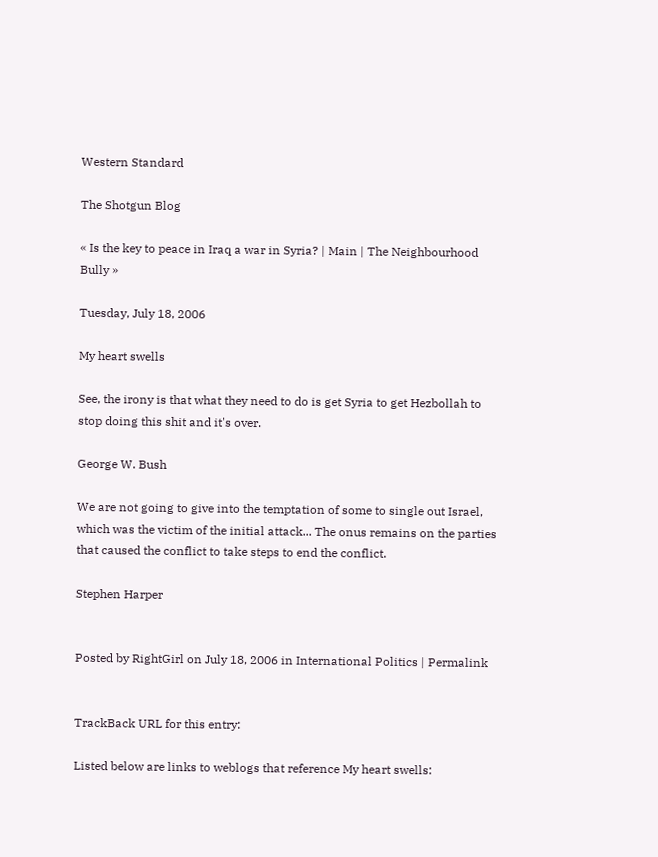Western Standard

The Shotgun Blog

« Is the key to peace in Iraq a war in Syria? | Main | The Neighbourhood Bully »

Tuesday, July 18, 2006

My heart swells

See, the irony is that what they need to do is get Syria to get Hezbollah to stop doing this shit and it's over.

George W. Bush

We are not going to give into the temptation of some to single out Israel, which was the victim of the initial attack... The onus remains on the parties that caused the conflict to take steps to end the conflict.

Stephen Harper


Posted by RightGirl on July 18, 2006 in International Politics | Permalink


TrackBack URL for this entry:

Listed below are links to weblogs that reference My heart swells: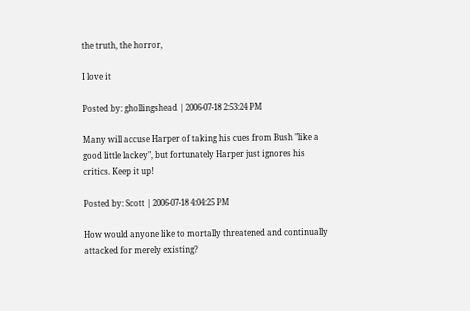the truth, the horror,

I love it

Posted by: ghollingshead | 2006-07-18 2:53:24 PM

Many will accuse Harper of taking his cues from Bush "like a good little lackey", but fortunately Harper just ignores his critics. Keep it up!

Posted by: Scott | 2006-07-18 4:04:25 PM

How would anyone like to mortally threatened and continually attacked for merely existing?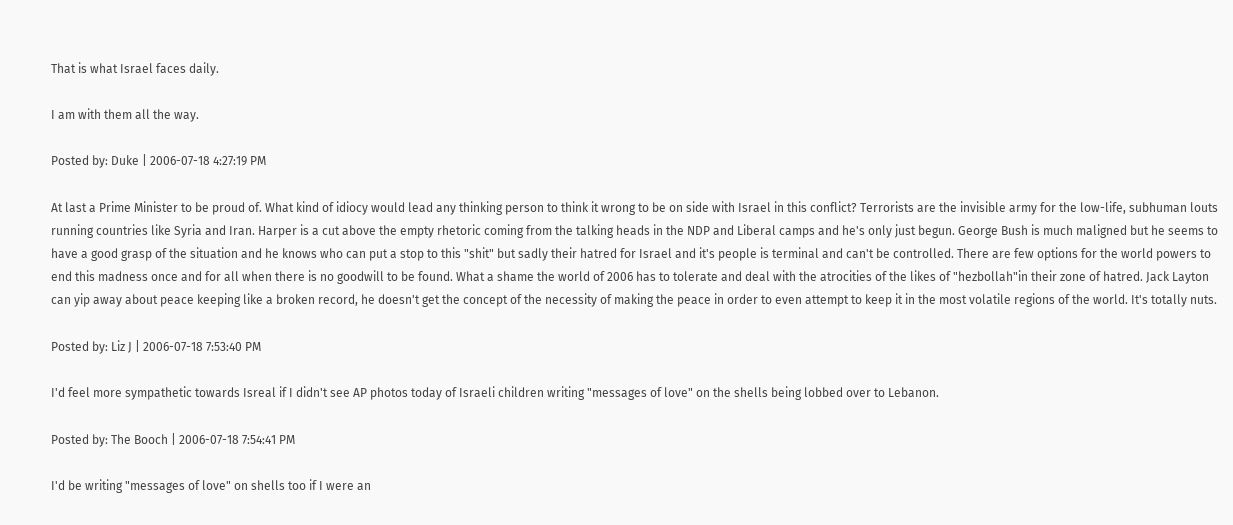That is what Israel faces daily.

I am with them all the way.

Posted by: Duke | 2006-07-18 4:27:19 PM

At last a Prime Minister to be proud of. What kind of idiocy would lead any thinking person to think it wrong to be on side with Israel in this conflict? Terrorists are the invisible army for the low-life, subhuman louts running countries like Syria and Iran. Harper is a cut above the empty rhetoric coming from the talking heads in the NDP and Liberal camps and he's only just begun. George Bush is much maligned but he seems to have a good grasp of the situation and he knows who can put a stop to this "shit" but sadly their hatred for Israel and it's people is terminal and can't be controlled. There are few options for the world powers to end this madness once and for all when there is no goodwill to be found. What a shame the world of 2006 has to tolerate and deal with the atrocities of the likes of "hezbollah"in their zone of hatred. Jack Layton can yip away about peace keeping like a broken record, he doesn't get the concept of the necessity of making the peace in order to even attempt to keep it in the most volatile regions of the world. It's totally nuts.

Posted by: Liz J | 2006-07-18 7:53:40 PM

I'd feel more sympathetic towards Isreal if I didn't see AP photos today of Israeli children writing "messages of love" on the shells being lobbed over to Lebanon.

Posted by: The Booch | 2006-07-18 7:54:41 PM

I'd be writing "messages of love" on shells too if I were an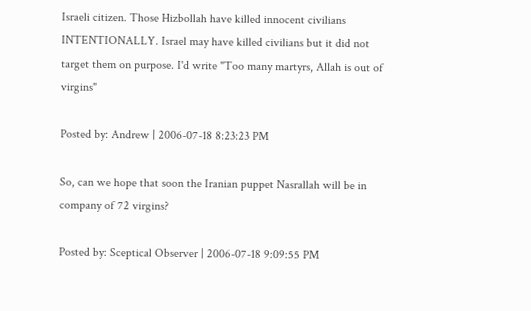Israeli citizen. Those Hizbollah have killed innocent civilians INTENTIONALLY. Israel may have killed civilians but it did not target them on purpose. I'd write "Too many martyrs, Allah is out of virgins"

Posted by: Andrew | 2006-07-18 8:23:23 PM

So, can we hope that soon the Iranian puppet Nasrallah will be in company of 72 virgins?

Posted by: Sceptical Observer | 2006-07-18 9:09:55 PM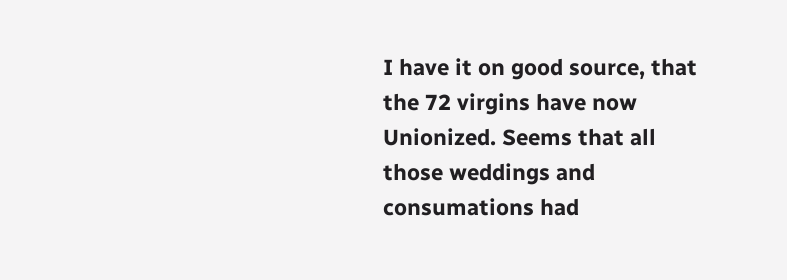I have it on good source, that the 72 virgins have now Unionized. Seems that all those weddings and consumations had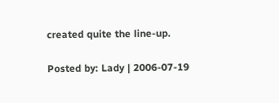created quite the line-up.

Posted by: Lady | 2006-07-19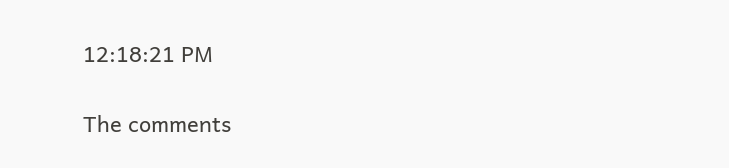12:18:21 PM

The comments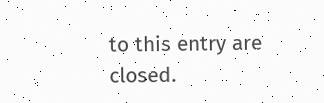to this entry are closed.